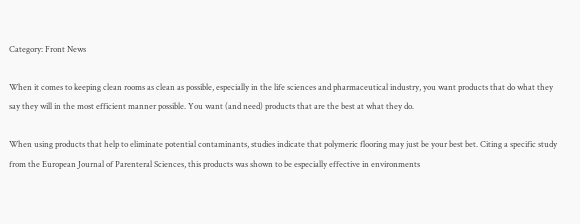Category: Front News

When it comes to keeping clean rooms as clean as possible, especially in the life sciences and pharmaceutical industry, you want products that do what they say they will in the most efficient manner possible. You want (and need) products that are the best at what they do.

When using products that help to eliminate potential contaminants, studies indicate that polymeric flooring may just be your best bet. Citing a specific study from the European Journal of Parenteral Sciences, this products was shown to be especially effective in environments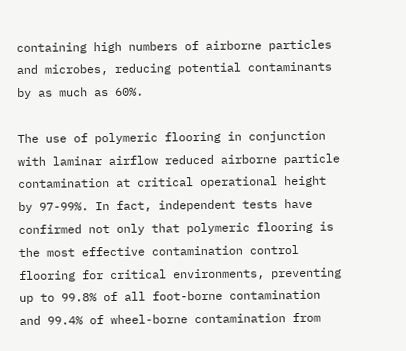containing high numbers of airborne particles and microbes, reducing potential contaminants by as much as 60%.

The use of polymeric flooring in conjunction with laminar airflow reduced airborne particle contamination at critical operational height by 97-99%. In fact, independent tests have confirmed not only that polymeric flooring is the most effective contamination control flooring for critical environments, preventing up to 99.8% of all foot-borne contamination and 99.4% of wheel-borne contamination from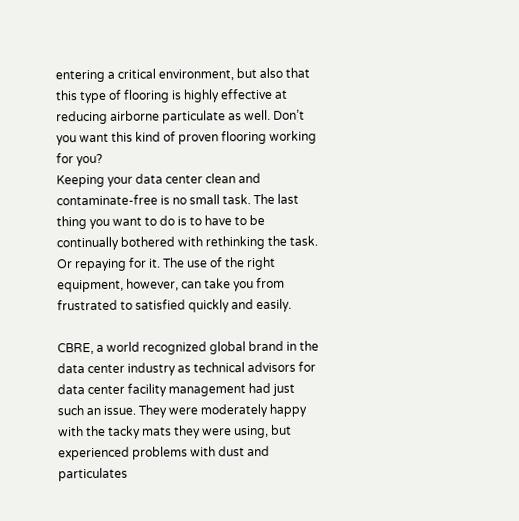entering a critical environment, but also that this type of flooring is highly effective at reducing airborne particulate as well. Don’t you want this kind of proven flooring working for you?
Keeping your data center clean and contaminate-free is no small task. The last thing you want to do is to have to be continually bothered with rethinking the task. Or repaying for it. The use of the right equipment, however, can take you from frustrated to satisfied quickly and easily.

CBRE, a world recognized global brand in the data center industry as technical advisors for data center facility management had just such an issue. They were moderately happy with the tacky mats they were using, but experienced problems with dust and particulates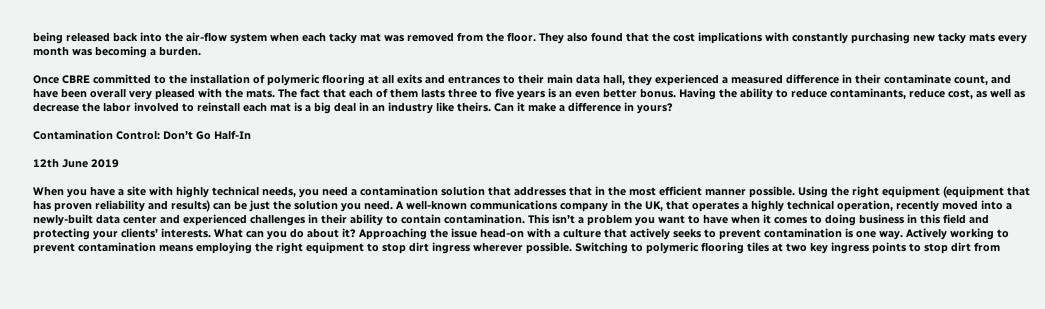being released back into the air-flow system when each tacky mat was removed from the floor. They also found that the cost implications with constantly purchasing new tacky mats every month was becoming a burden.

Once CBRE committed to the installation of polymeric flooring at all exits and entrances to their main data hall, they experienced a measured difference in their contaminate count, and have been overall very pleased with the mats. The fact that each of them lasts three to five years is an even better bonus. Having the ability to reduce contaminants, reduce cost, as well as decrease the labor involved to reinstall each mat is a big deal in an industry like theirs. Can it make a difference in yours?

Contamination Control: Don’t Go Half-In

12th June 2019

When you have a site with highly technical needs, you need a contamination solution that addresses that in the most efficient manner possible. Using the right equipment (equipment that has proven reliability and results) can be just the solution you need. A well-known communications company in the UK, that operates a highly technical operation, recently moved into a newly-built data center and experienced challenges in their ability to contain contamination. This isn’t a problem you want to have when it comes to doing business in this field and protecting your clients’ interests. What can you do about it? Approaching the issue head-on with a culture that actively seeks to prevent contamination is one way. Actively working to prevent contamination means employing the right equipment to stop dirt ingress wherever possible. Switching to polymeric flooring tiles at two key ingress points to stop dirt from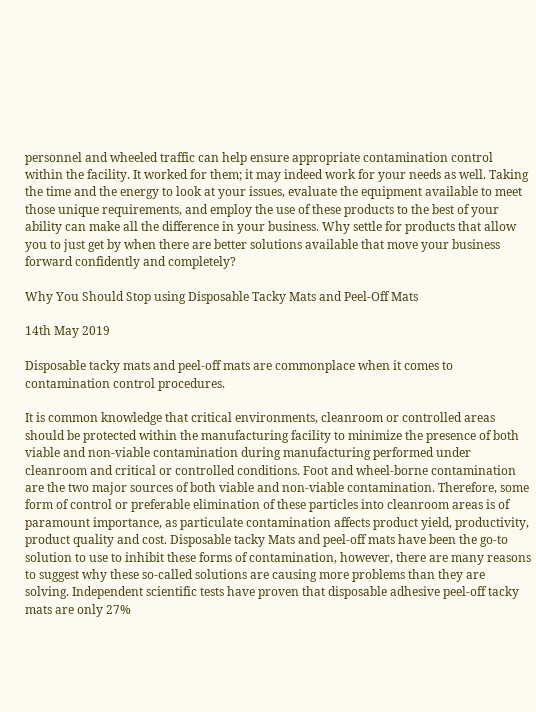personnel and wheeled traffic can help ensure appropriate contamination control within the facility. It worked for them; it may indeed work for your needs as well. Taking the time and the energy to look at your issues, evaluate the equipment available to meet those unique requirements, and employ the use of these products to the best of your ability can make all the difference in your business. Why settle for products that allow you to just get by when there are better solutions available that move your business forward confidently and completely?

Why You Should Stop using Disposable Tacky Mats and Peel-Off Mats

14th May 2019

Disposable tacky mats and peel-off mats are commonplace when it comes to contamination control procedures.

It is common knowledge that critical environments, cleanroom or controlled areas should be protected within the manufacturing facility to minimize the presence of both viable and non-viable contamination during manufacturing performed under cleanroom and critical or controlled conditions. Foot and wheel-borne contamination are the two major sources of both viable and non-viable contamination. Therefore, some form of control or preferable elimination of these particles into cleanroom areas is of paramount importance, as particulate contamination affects product yield, productivity, product quality and cost. Disposable tacky Mats and peel-off mats have been the go-to solution to use to inhibit these forms of contamination, however, there are many reasons to suggest why these so-called solutions are causing more problems than they are solving. Independent scientific tests have proven that disposable adhesive peel-off tacky mats are only 27%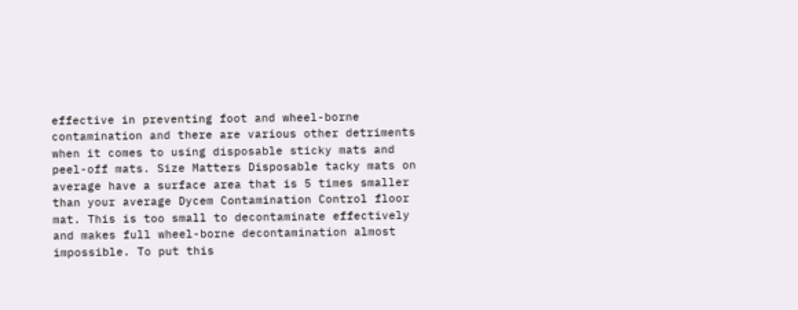effective in preventing foot and wheel-borne contamination and there are various other detriments when it comes to using disposable sticky mats and peel-off mats. Size Matters Disposable tacky mats on average have a surface area that is 5 times smaller than your average Dycem Contamination Control floor mat. This is too small to decontaminate effectively and makes full wheel-borne decontamination almost impossible. To put this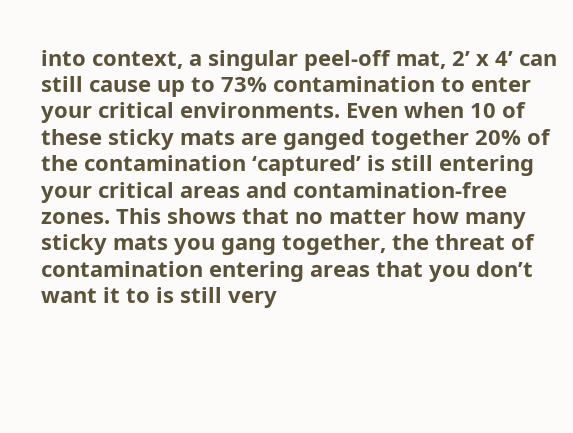into context, a singular peel-off mat, 2’ x 4’ can still cause up to 73% contamination to enter your critical environments. Even when 10 of these sticky mats are ganged together 20% of the contamination ‘captured’ is still entering your critical areas and contamination-free zones. This shows that no matter how many sticky mats you gang together, the threat of contamination entering areas that you don’t want it to is still very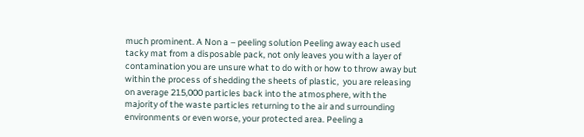much prominent. A Non a – peeling solution Peeling away each used tacky mat from a disposable pack, not only leaves you with a layer of contamination you are unsure what to do with or how to throw away but within the process of shedding the sheets of plastic,  you are releasing on average 215,000 particles back into the atmosphere, with the majority of the waste particles returning to the air and surrounding environments or even worse, your protected area. Peeling a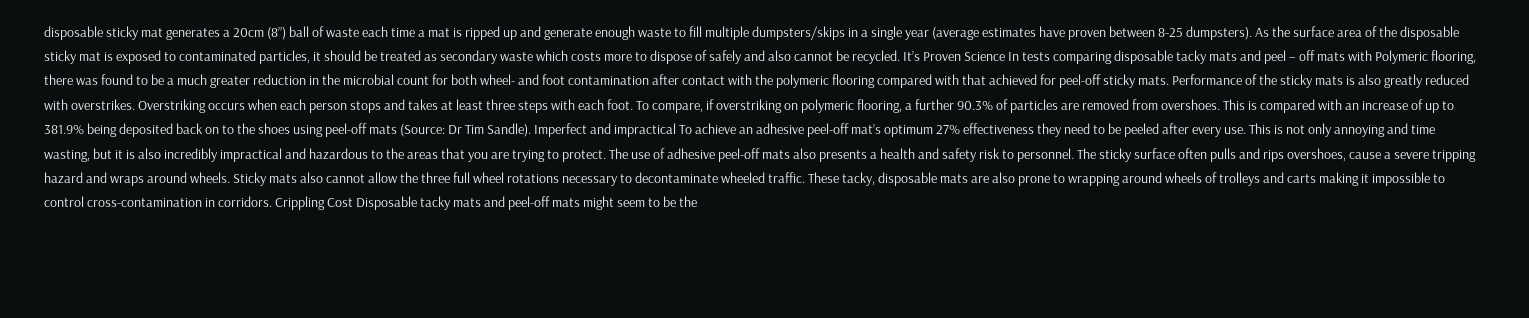disposable sticky mat generates a 20cm (8”) ball of waste each time a mat is ripped up and generate enough waste to fill multiple dumpsters/skips in a single year (average estimates have proven between 8-25 dumpsters). As the surface area of the disposable sticky mat is exposed to contaminated particles, it should be treated as secondary waste which costs more to dispose of safely and also cannot be recycled. It’s Proven Science In tests comparing disposable tacky mats and peel – off mats with Polymeric flooring, there was found to be a much greater reduction in the microbial count for both wheel- and foot contamination after contact with the polymeric flooring compared with that achieved for peel-off sticky mats. Performance of the sticky mats is also greatly reduced with overstrikes. Overstriking occurs when each person stops and takes at least three steps with each foot. To compare, if overstriking on polymeric flooring, a further 90.3% of particles are removed from overshoes. This is compared with an increase of up to 381.9% being deposited back on to the shoes using peel-off mats (Source: Dr Tim Sandle). Imperfect and impractical To achieve an adhesive peel-off mat’s optimum 27% effectiveness they need to be peeled after every use. This is not only annoying and time wasting, but it is also incredibly impractical and hazardous to the areas that you are trying to protect. The use of adhesive peel-off mats also presents a health and safety risk to personnel. The sticky surface often pulls and rips overshoes, cause a severe tripping hazard and wraps around wheels. Sticky mats also cannot allow the three full wheel rotations necessary to decontaminate wheeled traffic. These tacky, disposable mats are also prone to wrapping around wheels of trolleys and carts making it impossible to control cross-contamination in corridors. Crippling Cost Disposable tacky mats and peel-off mats might seem to be the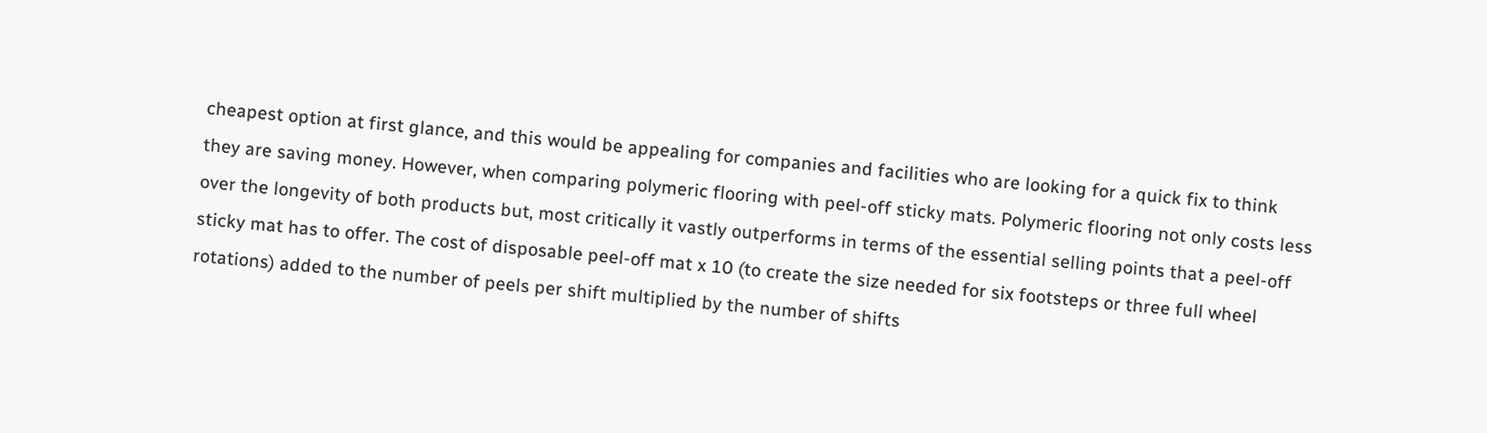cheapest option at first glance, and this would be appealing for companies and facilities who are looking for a quick fix to think they are saving money. However, when comparing polymeric flooring with peel-off sticky mats. Polymeric flooring not only costs less over the longevity of both products but, most critically it vastly outperforms in terms of the essential selling points that a peel-off sticky mat has to offer. The cost of disposable peel-off mat x 10 (to create the size needed for six footsteps or three full wheel rotations) added to the number of peels per shift multiplied by the number of shifts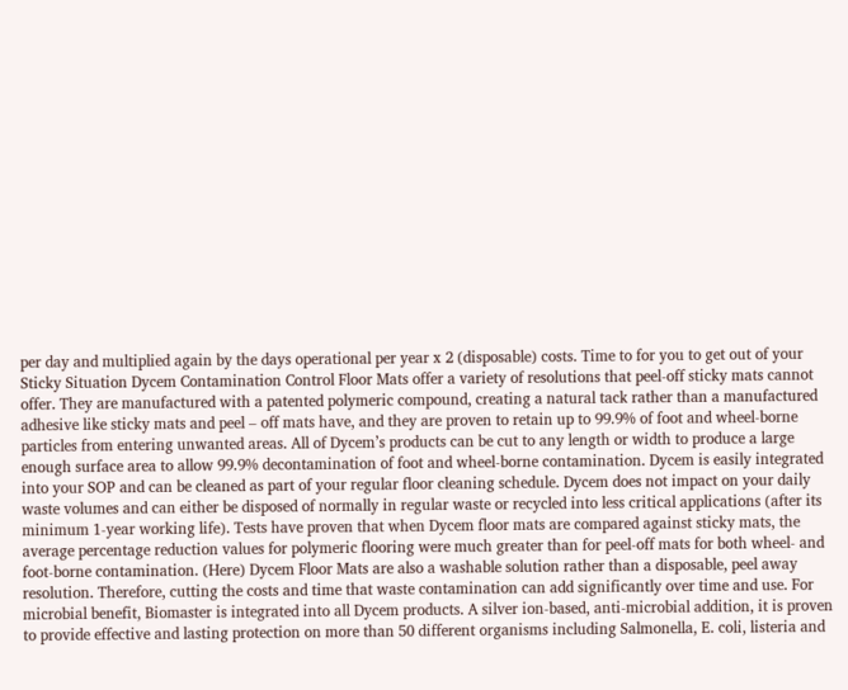per day and multiplied again by the days operational per year x 2 (disposable) costs. Time to for you to get out of your Sticky Situation Dycem Contamination Control Floor Mats offer a variety of resolutions that peel-off sticky mats cannot offer. They are manufactured with a patented polymeric compound, creating a natural tack rather than a manufactured adhesive like sticky mats and peel – off mats have, and they are proven to retain up to 99.9% of foot and wheel-borne particles from entering unwanted areas. All of Dycem’s products can be cut to any length or width to produce a large enough surface area to allow 99.9% decontamination of foot and wheel-borne contamination. Dycem is easily integrated into your SOP and can be cleaned as part of your regular floor cleaning schedule. Dycem does not impact on your daily waste volumes and can either be disposed of normally in regular waste or recycled into less critical applications (after its minimum 1-year working life). Tests have proven that when Dycem floor mats are compared against sticky mats, the average percentage reduction values for polymeric flooring were much greater than for peel-off mats for both wheel- and foot-borne contamination. (Here) Dycem Floor Mats are also a washable solution rather than a disposable, peel away resolution. Therefore, cutting the costs and time that waste contamination can add significantly over time and use. For microbial benefit, Biomaster is integrated into all Dycem products. A silver ion-based, anti-microbial addition, it is proven to provide effective and lasting protection on more than 50 different organisms including Salmonella, E. coli, listeria and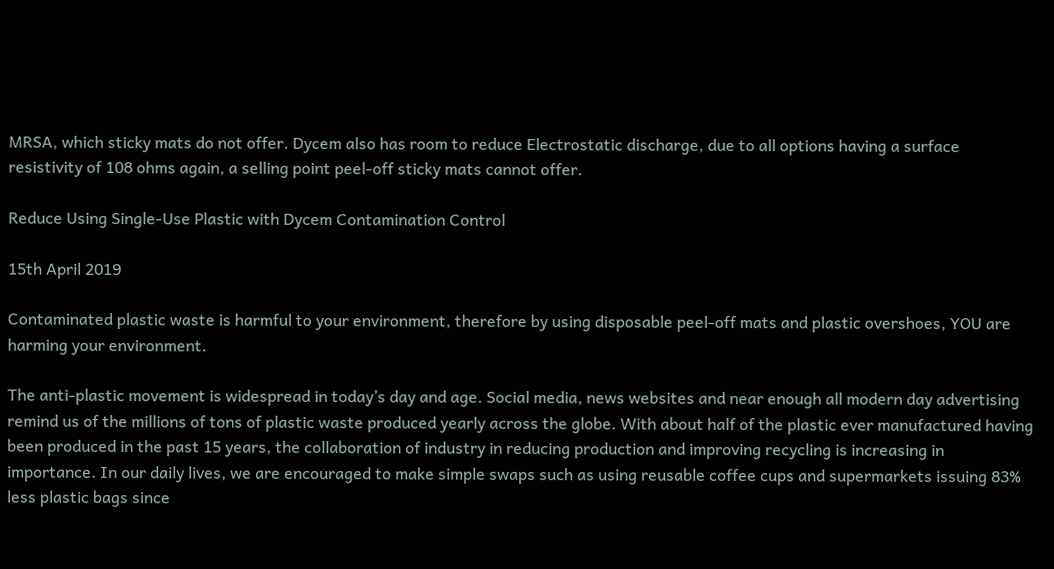MRSA, which sticky mats do not offer. Dycem also has room to reduce Electrostatic discharge, due to all options having a surface resistivity of 108 ohms again, a selling point peel-off sticky mats cannot offer.

Reduce Using Single-Use Plastic with Dycem Contamination Control

15th April 2019

Contaminated plastic waste is harmful to your environment, therefore by using disposable peel-off mats and plastic overshoes, YOU are harming your environment.

The anti-plastic movement is widespread in today’s day and age. Social media, news websites and near enough all modern day advertising remind us of the millions of tons of plastic waste produced yearly across the globe. With about half of the plastic ever manufactured having been produced in the past 15 years, the collaboration of industry in reducing production and improving recycling is increasing in importance. In our daily lives, we are encouraged to make simple swaps such as using reusable coffee cups and supermarkets issuing 83% less plastic bags since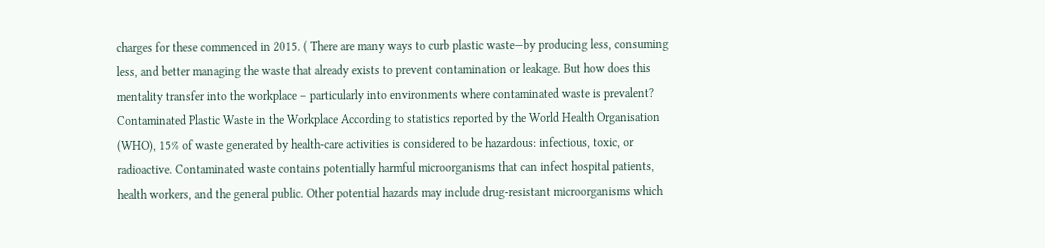charges for these commenced in 2015. ( There are many ways to curb plastic waste—by producing less, consuming less, and better managing the waste that already exists to prevent contamination or leakage. But how does this mentality transfer into the workplace – particularly into environments where contaminated waste is prevalent? Contaminated Plastic Waste in the Workplace According to statistics reported by the World Health Organisation (WHO), 15% of waste generated by health-care activities is considered to be hazardous: infectious, toxic, or radioactive. Contaminated waste contains potentially harmful microorganisms that can infect hospital patients, health workers, and the general public. Other potential hazards may include drug-resistant microorganisms which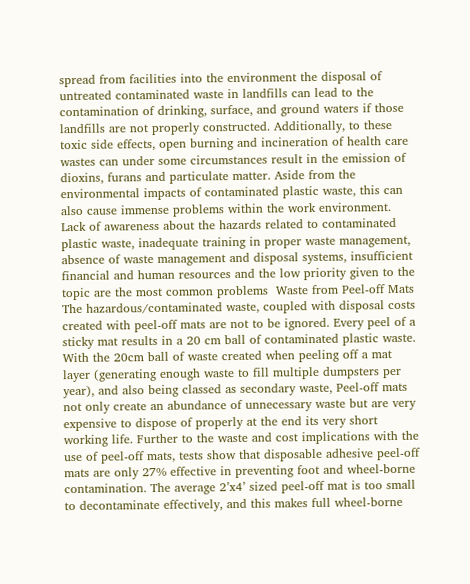spread from facilities into the environment the disposal of untreated contaminated waste in landfills can lead to the contamination of drinking, surface, and ground waters if those landfills are not properly constructed. Additionally, to these toxic side effects, open burning and incineration of health care wastes can under some circumstances result in the emission of dioxins, furans and particulate matter. Aside from the environmental impacts of contaminated plastic waste, this can also cause immense problems within the work environment. Lack of awareness about the hazards related to contaminated plastic waste, inadequate training in proper waste management, absence of waste management and disposal systems, insufficient financial and human resources and the low priority given to the topic are the most common problems  Waste from Peel-off Mats The hazardous/contaminated waste, coupled with disposal costs created with peel-off mats are not to be ignored. Every peel of a sticky mat results in a 20 cm ball of contaminated plastic waste. With the 20cm ball of waste created when peeling off a mat layer (generating enough waste to fill multiple dumpsters per year), and also being classed as secondary waste, Peel-off mats not only create an abundance of unnecessary waste but are very expensive to dispose of properly at the end its very short working life. Further to the waste and cost implications with the use of peel-off mats, tests show that disposable adhesive peel-off mats are only 27% effective in preventing foot and wheel-borne contamination. The average 2’x4’ sized peel-off mat is too small to decontaminate effectively, and this makes full wheel-borne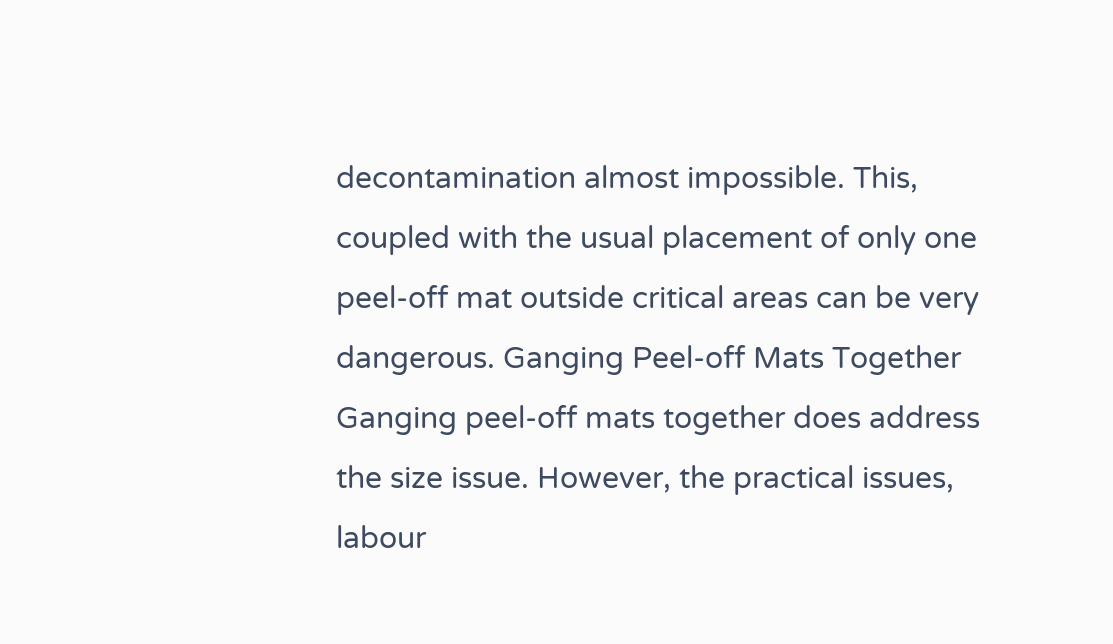decontamination almost impossible. This, coupled with the usual placement of only one peel-off mat outside critical areas can be very dangerous. Ganging Peel-off Mats Together Ganging peel-off mats together does address the size issue. However, the practical issues, labour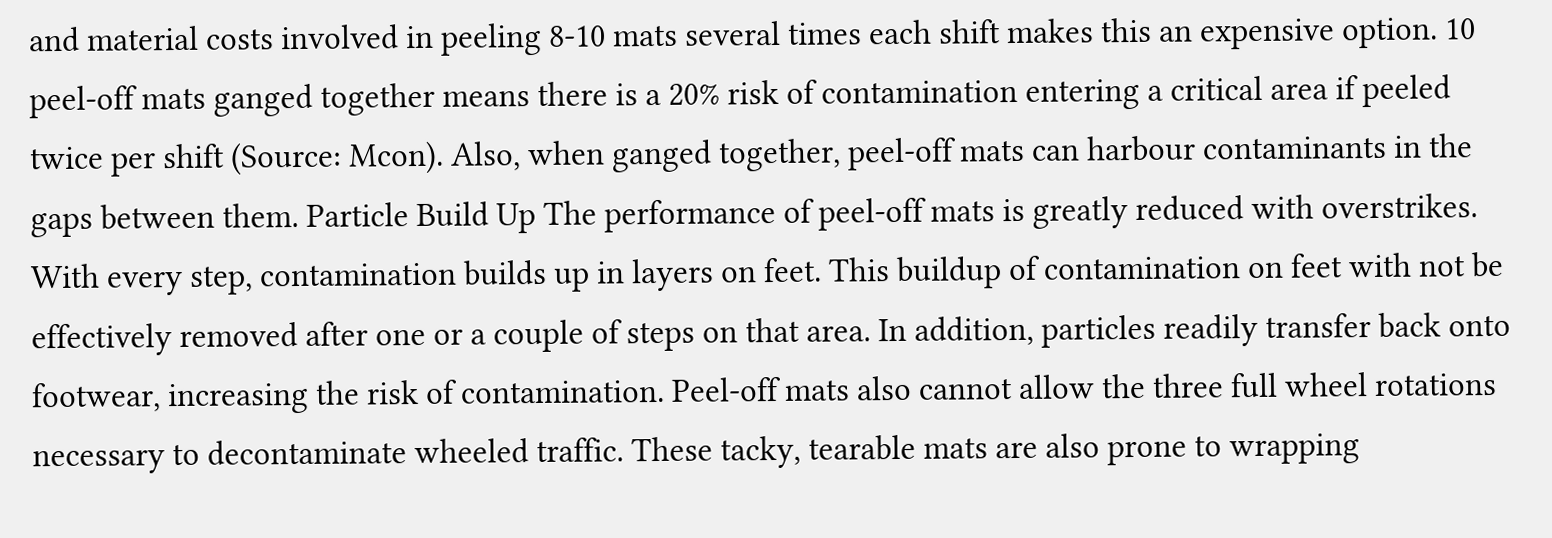and material costs involved in peeling 8-10 mats several times each shift makes this an expensive option. 10 peel-off mats ganged together means there is a 20% risk of contamination entering a critical area if peeled twice per shift (Source: Mcon). Also, when ganged together, peel-off mats can harbour contaminants in the gaps between them. Particle Build Up The performance of peel-off mats is greatly reduced with overstrikes. With every step, contamination builds up in layers on feet. This buildup of contamination on feet with not be effectively removed after one or a couple of steps on that area. In addition, particles readily transfer back onto footwear, increasing the risk of contamination. Peel-off mats also cannot allow the three full wheel rotations necessary to decontaminate wheeled traffic. These tacky, tearable mats are also prone to wrapping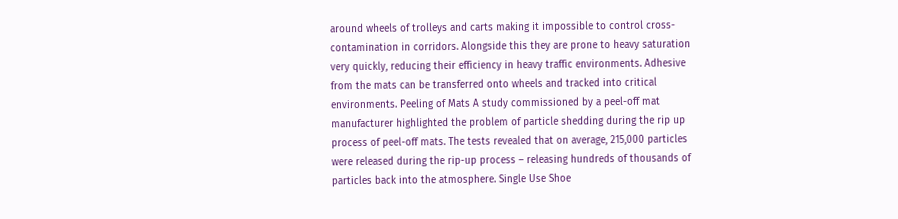around wheels of trolleys and carts making it impossible to control cross-contamination in corridors. Alongside this they are prone to heavy saturation very quickly, reducing their efficiency in heavy traffic environments. Adhesive from the mats can be transferred onto wheels and tracked into critical environments. Peeling of Mats A study commissioned by a peel-off mat manufacturer highlighted the problem of particle shedding during the rip up process of peel-off mats. The tests revealed that on average, 215,000 particles were released during the rip-up process – releasing hundreds of thousands of particles back into the atmosphere. Single Use Shoe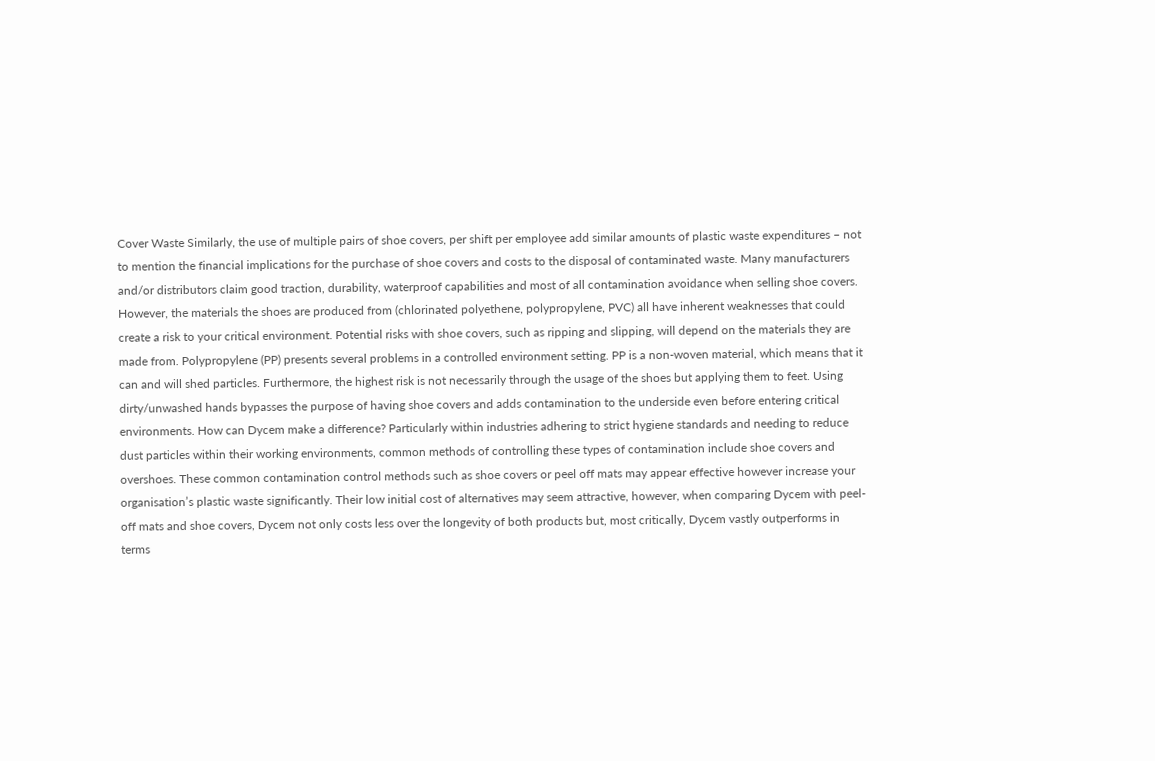Cover Waste Similarly, the use of multiple pairs of shoe covers, per shift per employee add similar amounts of plastic waste expenditures – not to mention the financial implications for the purchase of shoe covers and costs to the disposal of contaminated waste. Many manufacturers and/or distributors claim good traction, durability, waterproof capabilities and most of all contamination avoidance when selling shoe covers. However, the materials the shoes are produced from (chlorinated polyethene, polypropylene, PVC) all have inherent weaknesses that could create a risk to your critical environment. Potential risks with shoe covers, such as ripping and slipping, will depend on the materials they are made from. Polypropylene (PP) presents several problems in a controlled environment setting. PP is a non-woven material, which means that it can and will shed particles. Furthermore, the highest risk is not necessarily through the usage of the shoes but applying them to feet. Using dirty/unwashed hands bypasses the purpose of having shoe covers and adds contamination to the underside even before entering critical environments. How can Dycem make a difference? Particularly within industries adhering to strict hygiene standards and needing to reduce dust particles within their working environments, common methods of controlling these types of contamination include shoe covers and overshoes. These common contamination control methods such as shoe covers or peel off mats may appear effective however increase your organisation’s plastic waste significantly. Their low initial cost of alternatives may seem attractive, however, when comparing Dycem with peel-off mats and shoe covers, Dycem not only costs less over the longevity of both products but, most critically, Dycem vastly outperforms in terms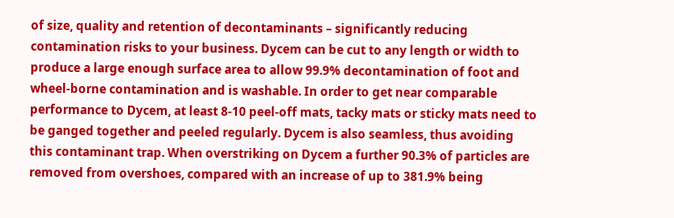of size, quality and retention of decontaminants – significantly reducing contamination risks to your business. Dycem can be cut to any length or width to produce a large enough surface area to allow 99.9% decontamination of foot and wheel-borne contamination and is washable. In order to get near comparable performance to Dycem, at least 8-10 peel-off mats, tacky mats or sticky mats need to be ganged together and peeled regularly. Dycem is also seamless, thus avoiding this contaminant trap. When overstriking on Dycem a further 90.3% of particles are removed from overshoes, compared with an increase of up to 381.9% being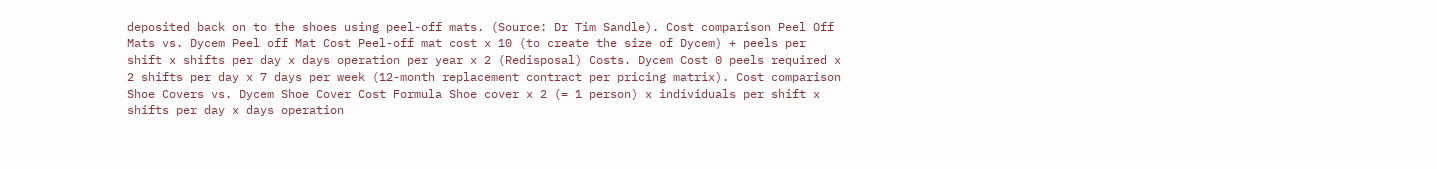deposited back on to the shoes using peel-off mats. (Source: Dr Tim Sandle). Cost comparison Peel Off Mats vs. Dycem Peel off Mat Cost Peel-off mat cost x 10 (to create the size of Dycem) + peels per shift x shifts per day x days operation per year x 2 (Redisposal) Costs. Dycem Cost 0 peels required x 2 shifts per day x 7 days per week (12-month replacement contract per pricing matrix). Cost comparison Shoe Covers vs. Dycem Shoe Cover Cost Formula Shoe cover x 2 (= 1 person) x individuals per shift x shifts per day x days operation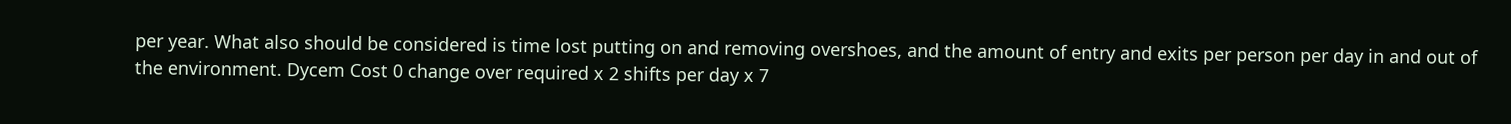per year. What also should be considered is time lost putting on and removing overshoes, and the amount of entry and exits per person per day in and out of the environment. Dycem Cost 0 change over required x 2 shifts per day x 7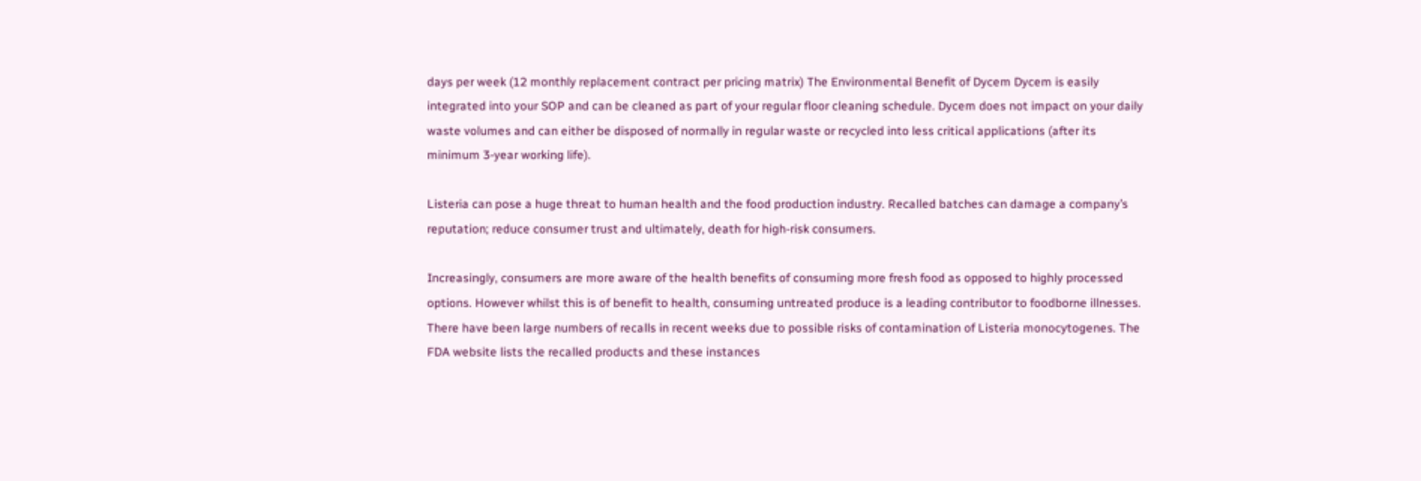days per week (12 monthly replacement contract per pricing matrix) The Environmental Benefit of Dycem Dycem is easily integrated into your SOP and can be cleaned as part of your regular floor cleaning schedule. Dycem does not impact on your daily waste volumes and can either be disposed of normally in regular waste or recycled into less critical applications (after its minimum 3-year working life).

Listeria can pose a huge threat to human health and the food production industry. Recalled batches can damage a company’s reputation; reduce consumer trust and ultimately, death for high-risk consumers.

Increasingly, consumers are more aware of the health benefits of consuming more fresh food as opposed to highly processed options. However whilst this is of benefit to health, consuming untreated produce is a leading contributor to foodborne illnesses. There have been large numbers of recalls in recent weeks due to possible risks of contamination of Listeria monocytogenes. The FDA website lists the recalled products and these instances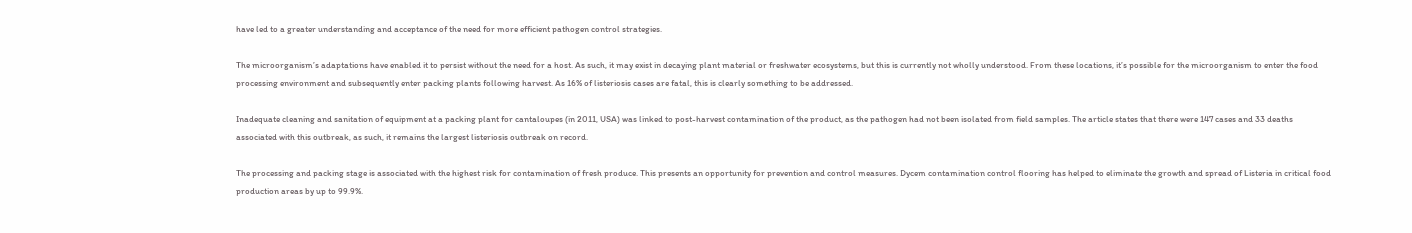have led to a greater understanding and acceptance of the need for more efficient pathogen control strategies.

The microorganism’s adaptations have enabled it to persist without the need for a host. As such, it may exist in decaying plant material or freshwater ecosystems, but this is currently not wholly understood. From these locations, it’s possible for the microorganism to enter the food processing environment and subsequently enter packing plants following harvest. As 16% of listeriosis cases are fatal, this is clearly something to be addressed.

Inadequate cleaning and sanitation of equipment at a packing plant for cantaloupes (in 2011, USA) was linked to post-harvest contamination of the product, as the pathogen had not been isolated from field samples. The article states that there were 147 cases and 33 deaths associated with this outbreak, as such, it remains the largest listeriosis outbreak on record.

The processing and packing stage is associated with the highest risk for contamination of fresh produce. This presents an opportunity for prevention and control measures. Dycem contamination control flooring has helped to eliminate the growth and spread of Listeria in critical food production areas by up to 99.9%.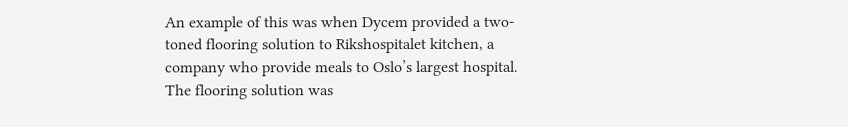An example of this was when Dycem provided a two-toned flooring solution to Rikshospitalet kitchen, a company who provide meals to Oslo’s largest hospital. The flooring solution was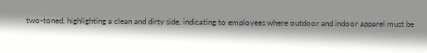two-toned, highlighting a clean and dirty side, indicating to employees where outdoor and indoor apparel must be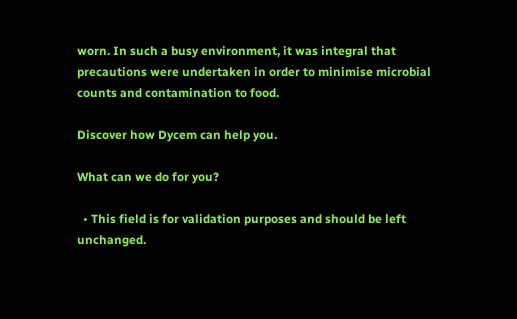worn. In such a busy environment, it was integral that precautions were undertaken in order to minimise microbial counts and contamination to food.

Discover how Dycem can help you.

What can we do for you?

  • This field is for validation purposes and should be left unchanged.